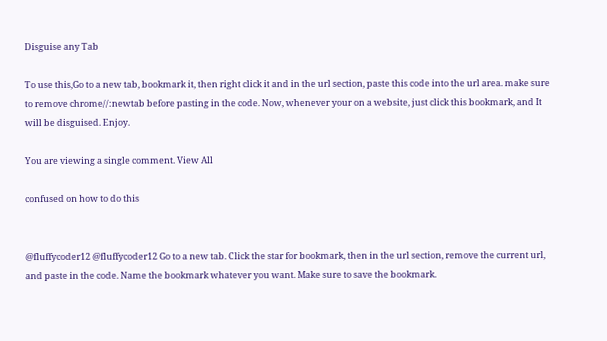Disguise any Tab

To use this,Go to a new tab, bookmark it, then right click it and in the url section, paste this code into the url area. make sure to remove chrome//:newtab before pasting in the code. Now, whenever your on a website, just click this bookmark, and It will be disguised. Enjoy.

You are viewing a single comment. View All

confused on how to do this


@fluffycoder12 @fluffycoder12 Go to a new tab. Click the star for bookmark, then in the url section, remove the current url, and paste in the code. Name the bookmark whatever you want. Make sure to save the bookmark.